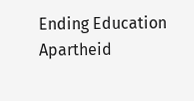Ending Education Apartheid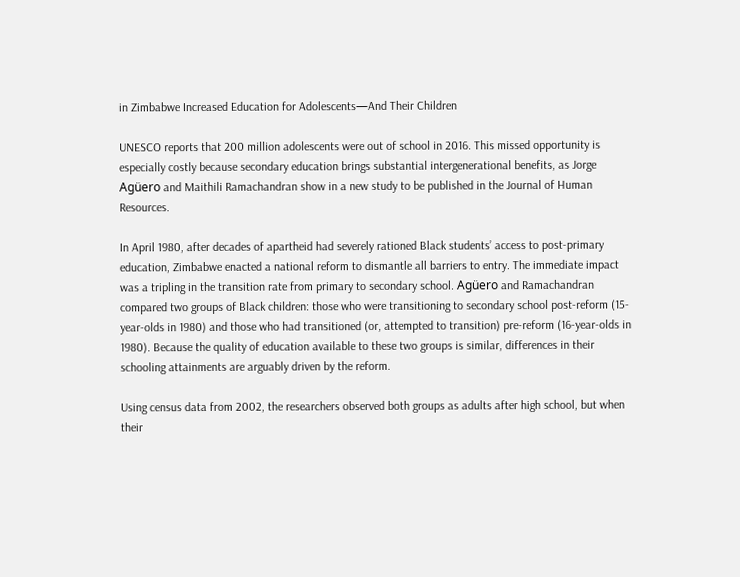in Zimbabwe Increased Education for Adolescents—And Their Children

UNESCO reports that 200 million adolescents were out of school in 2016. This missed opportunity is especially costly because secondary education brings substantial intergenerational benefits, as Jorge Agüero and Maithili Ramachandran show in a new study to be published in the Journal of Human Resources.

In April 1980, after decades of apartheid had severely rationed Black students’ access to post-primary education, Zimbabwe enacted a national reform to dismantle all barriers to entry. The immediate impact was a tripling in the transition rate from primary to secondary school. Agüero and Ramachandran compared two groups of Black children: those who were transitioning to secondary school post-reform (15-year-olds in 1980) and those who had transitioned (or, attempted to transition) pre-reform (16-year-olds in 1980). Because the quality of education available to these two groups is similar, differences in their schooling attainments are arguably driven by the reform.

Using census data from 2002, the researchers observed both groups as adults after high school, but when their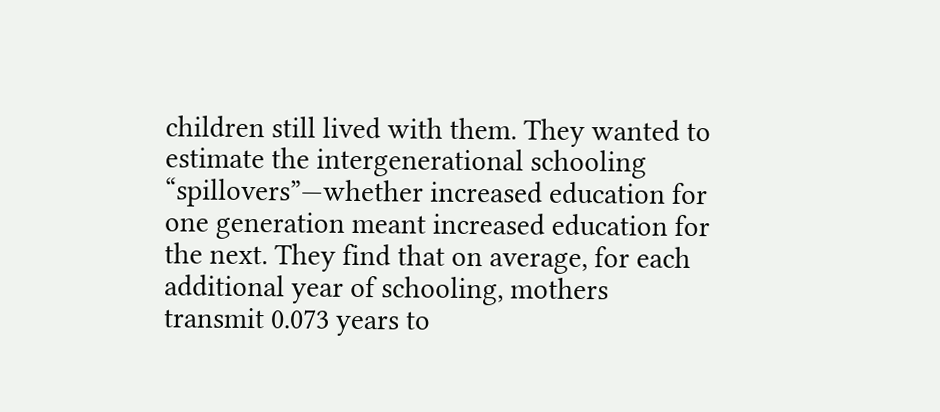children still lived with them. They wanted to estimate the intergenerational schooling “spillovers”—whether increased education for one generation meant increased education for the next. They find that on average, for each additional year of schooling, mothers transmit 0.073 years to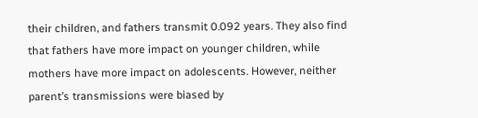their children, and fathers transmit 0.092 years. They also find that fathers have more impact on younger children, while mothers have more impact on adolescents. However, neither parent’s transmissions were biased by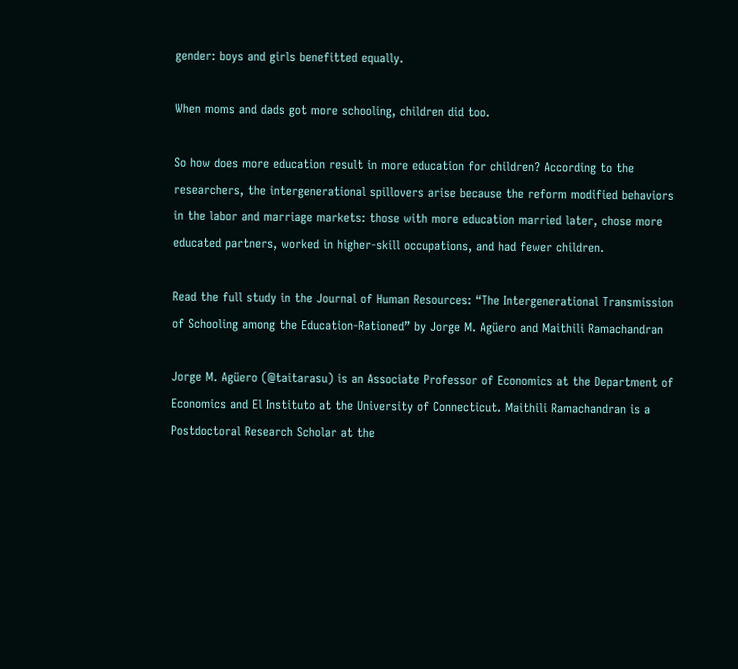gender: boys and girls benefitted equally.

When moms and dads got more schooling, children did too.

So how does more education result in more education for children? According to the researchers, the intergenerational spillovers arise because the reform modified behaviors in the labor and marriage markets: those with more education married later, chose more educated partners, worked in higher-skill occupations, and had fewer children.

Read the full study in the Journal of Human Resources: “The Intergenerational Transmission of Schooling among the Education-Rationed” by Jorge M. Agüero and Maithili Ramachandran

Jorge M. Agüero (@taitarasu) is an Associate Professor of Economics at the Department of Economics and El Instituto at the University of Connecticut. Maithili Ramachandran is a Postdoctoral Research Scholar at the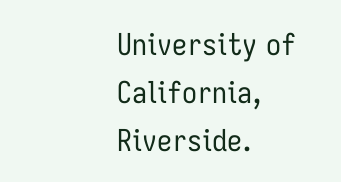University of California, Riverside.